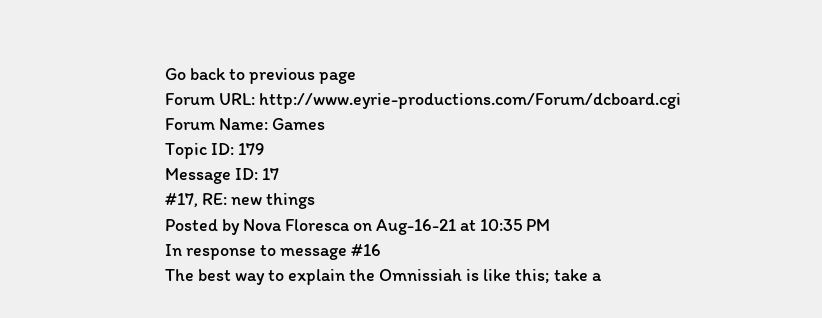Go back to previous page
Forum URL: http://www.eyrie-productions.com/Forum/dcboard.cgi
Forum Name: Games
Topic ID: 179
Message ID: 17
#17, RE: new things
Posted by Nova Floresca on Aug-16-21 at 10:35 PM
In response to message #16
The best way to explain the Omnissiah is like this; take a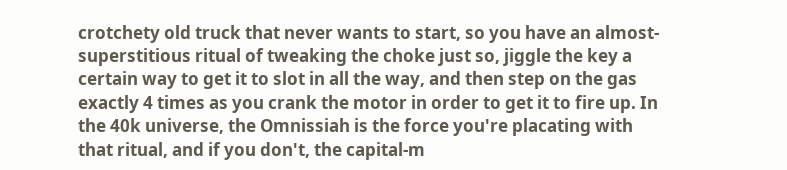crotchety old truck that never wants to start, so you have an almost-superstitious ritual of tweaking the choke just so, jiggle the key a certain way to get it to slot in all the way, and then step on the gas exactly 4 times as you crank the motor in order to get it to fire up. In the 40k universe, the Omnissiah is the force you're placating with that ritual, and if you don't, the capital-m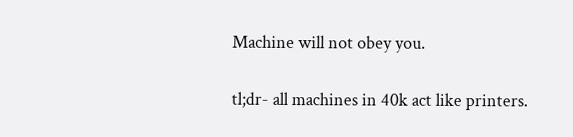Machine will not obey you.

tl;dr- all machines in 40k act like printers.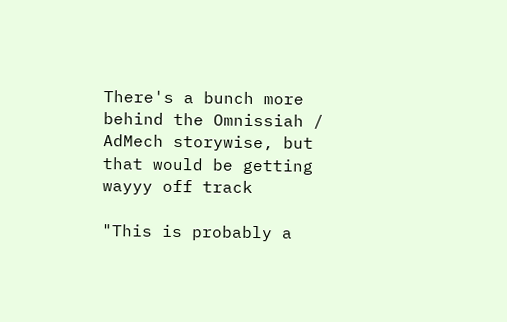There's a bunch more behind the Omnissiah / AdMech storywise, but that would be getting wayyy off track

"This is probably a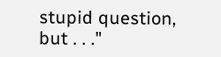stupid question, but . . ."